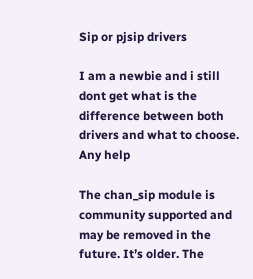Sip or pjsip drivers

I am a newbie and i still dont get what is the difference between both drivers and what to choose.
Any help

The chan_sip module is community supported and may be removed in the future. It’s older. The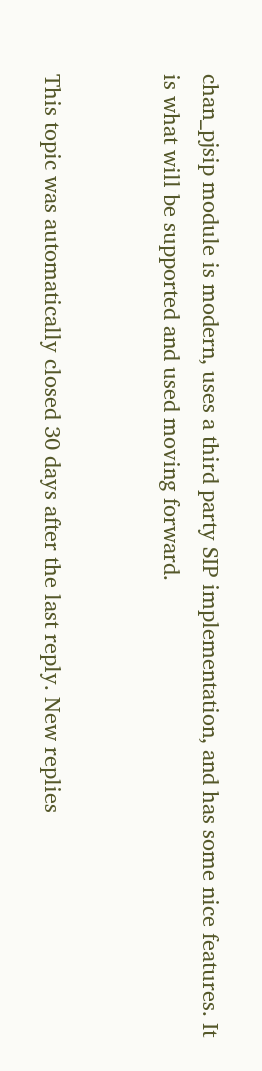chan_pjsip module is modern, uses a third party SIP implementation, and has some nice features. It is what will be supported and used moving forward.


This topic was automatically closed 30 days after the last reply. New replies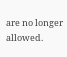are no longer allowed.